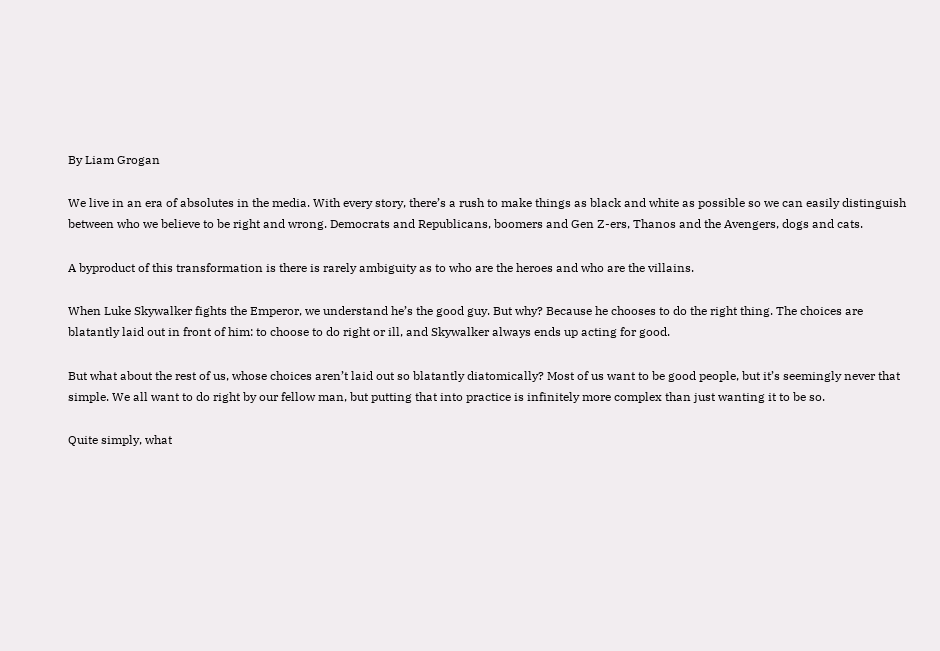By Liam Grogan

We live in an era of absolutes in the media. With every story, there’s a rush to make things as black and white as possible so we can easily distinguish between who we believe to be right and wrong. Democrats and Republicans, boomers and Gen Z-ers, Thanos and the Avengers, dogs and cats.

A byproduct of this transformation is there is rarely ambiguity as to who are the heroes and who are the villains.

When Luke Skywalker fights the Emperor, we understand he’s the good guy. But why? Because he chooses to do the right thing. The choices are blatantly laid out in front of him: to choose to do right or ill, and Skywalker always ends up acting for good.

But what about the rest of us, whose choices aren’t laid out so blatantly diatomically? Most of us want to be good people, but it’s seemingly never that simple. We all want to do right by our fellow man, but putting that into practice is infinitely more complex than just wanting it to be so.

Quite simply, what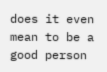does it even mean to be a good person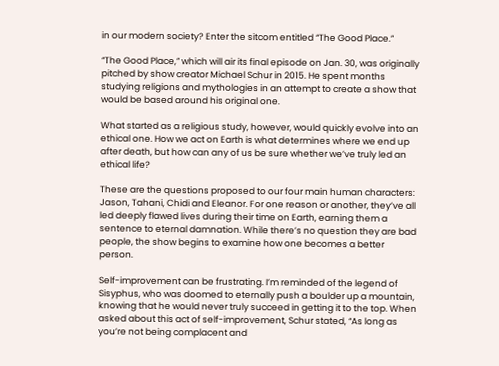in our modern society? Enter the sitcom entitled “The Good Place.”

“The Good Place,” which will air its final episode on Jan. 30, was originally pitched by show creator Michael Schur in 2015. He spent months studying religions and mythologies in an attempt to create a show that would be based around his original one.

What started as a religious study, however, would quickly evolve into an ethical one. How we act on Earth is what determines where we end up after death, but how can any of us be sure whether we’ve truly led an ethical life?

These are the questions proposed to our four main human characters: Jason, Tahani, Chidi and Eleanor. For one reason or another, they’ve all led deeply flawed lives during their time on Earth, earning them a sentence to eternal damnation. While there’s no question they are bad people, the show begins to examine how one becomes a better person.

Self-improvement can be frustrating. I’m reminded of the legend of Sisyphus, who was doomed to eternally push a boulder up a mountain, knowing that he would never truly succeed in getting it to the top. When asked about this act of self-improvement, Schur stated, “As long as you’re not being complacent and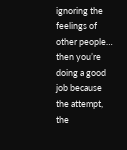ignoring the feelings of other people… then you’re doing a good job because the attempt, the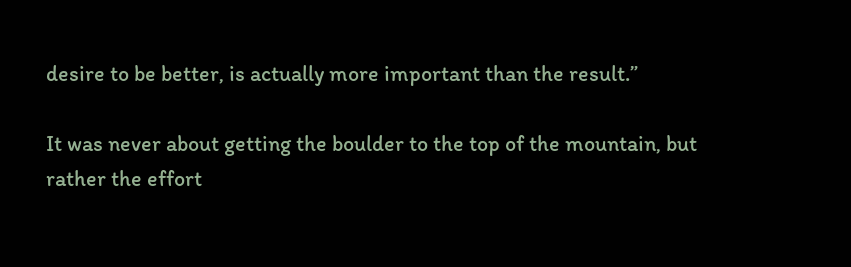desire to be better, is actually more important than the result.”

It was never about getting the boulder to the top of the mountain, but rather the effort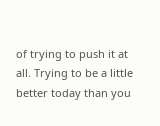of trying to push it at all. Trying to be a little better today than you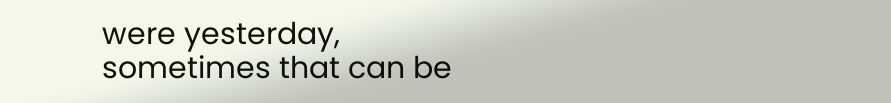were yesterday, sometimes that can be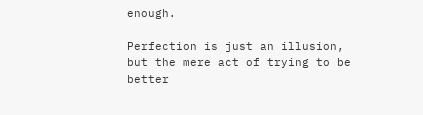enough.

Perfection is just an illusion, but the mere act of trying to be better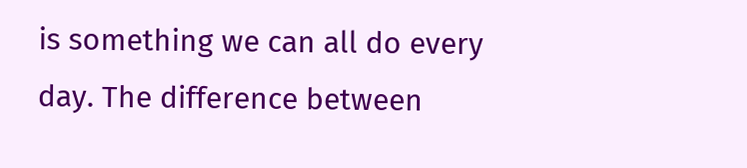is something we can all do every day. The difference between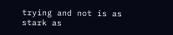trying and not is as stark as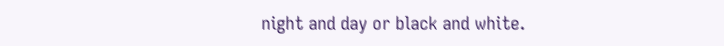night and day or black and white.